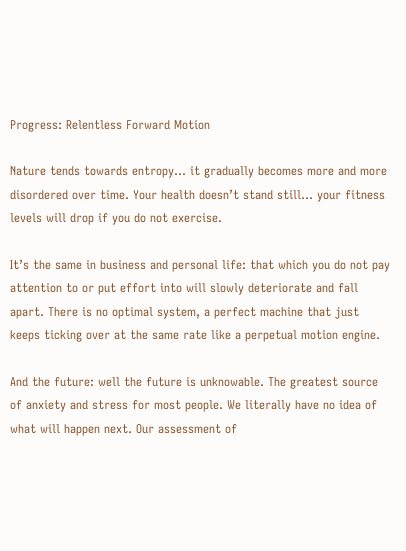Progress: Relentless Forward Motion

Nature tends towards entropy… it gradually becomes more and more disordered over time. Your health doesn’t stand still… your fitness levels will drop if you do not exercise.

It’s the same in business and personal life: that which you do not pay attention to or put effort into will slowly deteriorate and fall apart. There is no optimal system, a perfect machine that just keeps ticking over at the same rate like a perpetual motion engine.

And the future: well the future is unknowable. The greatest source of anxiety and stress for most people. We literally have no idea of what will happen next. Our assessment of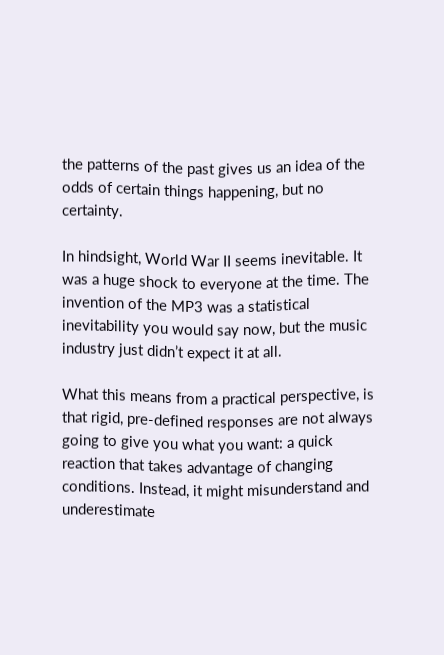the patterns of the past gives us an idea of the odds of certain things happening, but no certainty.

In hindsight, World War II seems inevitable. It was a huge shock to everyone at the time. The invention of the MP3 was a statistical inevitability you would say now, but the music industry just didn’t expect it at all.

What this means from a practical perspective, is that rigid, pre-defined responses are not always going to give you what you want: a quick reaction that takes advantage of changing conditions. Instead, it might misunderstand and underestimate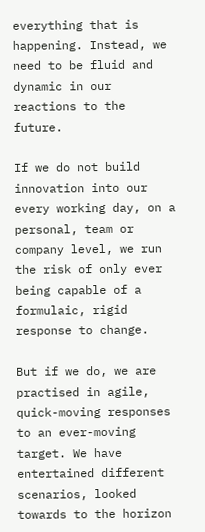everything that is happening. Instead, we need to be fluid and dynamic in our reactions to the future.

If we do not build innovation into our every working day, on a personal, team or company level, we run the risk of only ever being capable of a formulaic, rigid response to change.

But if we do, we are practised in agile, quick-moving responses to an ever-moving target. We have entertained different scenarios, looked towards to the horizon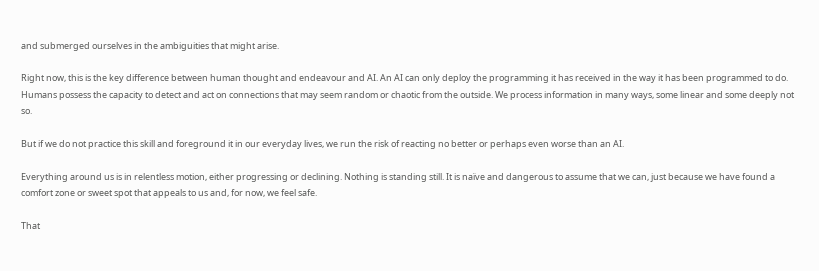and submerged ourselves in the ambiguities that might arise.

Right now, this is the key difference between human thought and endeavour and AI. An AI can only deploy the programming it has received in the way it has been programmed to do. Humans possess the capacity to detect and act on connections that may seem random or chaotic from the outside. We process information in many ways, some linear and some deeply not so.

But if we do not practice this skill and foreground it in our everyday lives, we run the risk of reacting no better or perhaps even worse than an AI.

Everything around us is in relentless motion, either progressing or declining. Nothing is standing still. It is naïve and dangerous to assume that we can, just because we have found a comfort zone or sweet spot that appeals to us and, for now, we feel safe.

That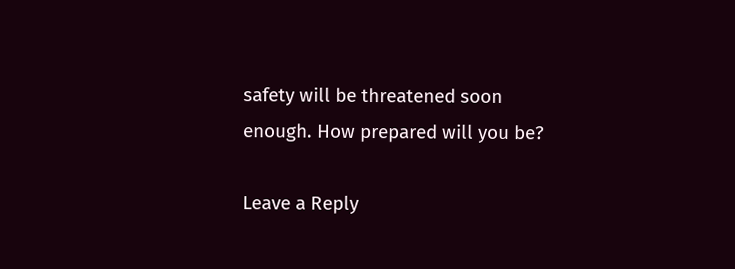safety will be threatened soon enough. How prepared will you be?

Leave a Reply